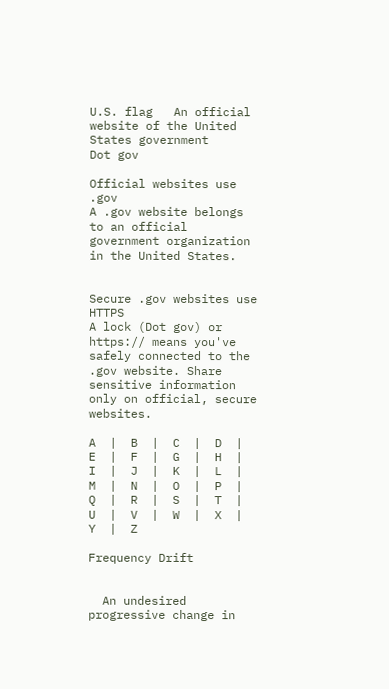U.S. flag   An official website of the United States government
Dot gov

Official websites use .gov
A .gov website belongs to an official government organization in the United States.


Secure .gov websites use HTTPS
A lock (Dot gov) or https:// means you've safely connected to the .gov website. Share sensitive information only on official, secure websites.

A  |  B  |  C  |  D  |  E  |  F  |  G  |  H  |  I  |  J  |  K  |  L  |  M  |  N  |  O  |  P  |  Q  |  R  |  S  |  T  |  U  |  V  |  W  |  X  |  Y  |  Z

Frequency Drift


  An undesired progressive change in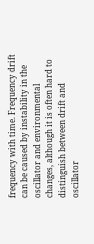frequency with time. Frequency drift can be caused by instability in the oscillator and environmental changes, although it is often hard to distinguish between drift and oscillator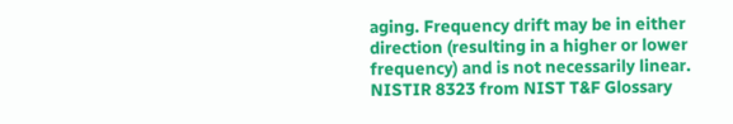aging. Frequency drift may be in either direction (resulting in a higher or lower frequency) and is not necessarily linear.
NISTIR 8323 from NIST T&F Glossary